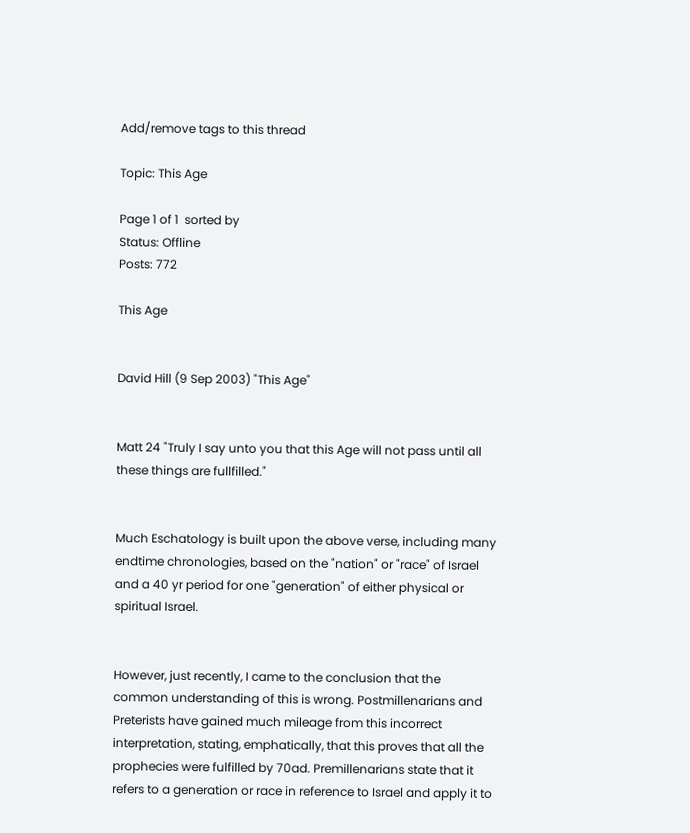Add/remove tags to this thread

Topic: This Age

Page 1 of 1  sorted by
Status: Offline
Posts: 772

This Age


David Hill (9 Sep 2003) "This Age"


Matt 24 "Truly I say unto you that this Age will not pass until all these things are fullfilled."


Much Eschatology is built upon the above verse, including many endtime chronologies, based on the "nation" or "race" of Israel and a 40 yr period for one "generation" of either physical or spiritual Israel.


However, just recently, I came to the conclusion that the common understanding of this is wrong. Postmillenarians and Preterists have gained much mileage from this incorrect interpretation, stating, emphatically, that this proves that all the prophecies were fulfilled by 70ad. Premillenarians state that it refers to a generation or race in reference to Israel and apply it to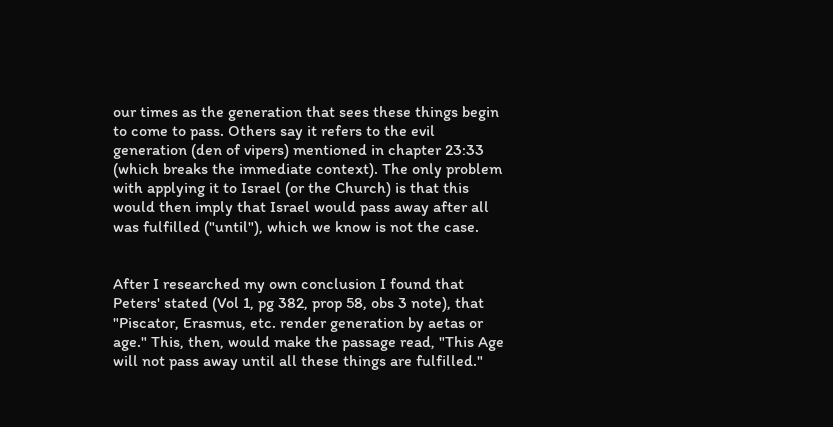our times as the generation that sees these things begin to come to pass. Others say it refers to the evil generation (den of vipers) mentioned in chapter 23:33 (which breaks the immediate context). The only problem with applying it to Israel (or the Church) is that this would then imply that Israel would pass away after all was fulfilled ("until"), which we know is not the case.


After I researched my own conclusion I found that Peters' stated (Vol 1, pg 382, prop 58, obs 3 note), that "Piscator, Erasmus, etc. render generation by aetas or age." This, then, would make the passage read, "This Age will not pass away until all these things are fulfilled."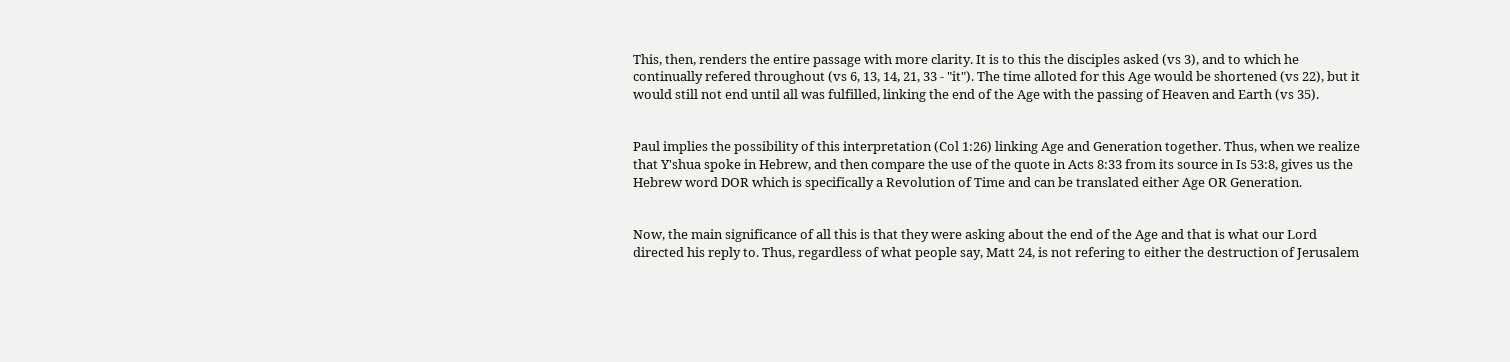This, then, renders the entire passage with more clarity. It is to this the disciples asked (vs 3), and to which he continually refered throughout (vs 6, 13, 14, 21, 33 - "it"). The time alloted for this Age would be shortened (vs 22), but it would still not end until all was fulfilled, linking the end of the Age with the passing of Heaven and Earth (vs 35).


Paul implies the possibility of this interpretation (Col 1:26) linking Age and Generation together. Thus, when we realize that Y'shua spoke in Hebrew, and then compare the use of the quote in Acts 8:33 from its source in Is 53:8, gives us the Hebrew word DOR which is specifically a Revolution of Time and can be translated either Age OR Generation.


Now, the main significance of all this is that they were asking about the end of the Age and that is what our Lord directed his reply to. Thus, regardless of what people say, Matt 24, is not refering to either the destruction of Jerusalem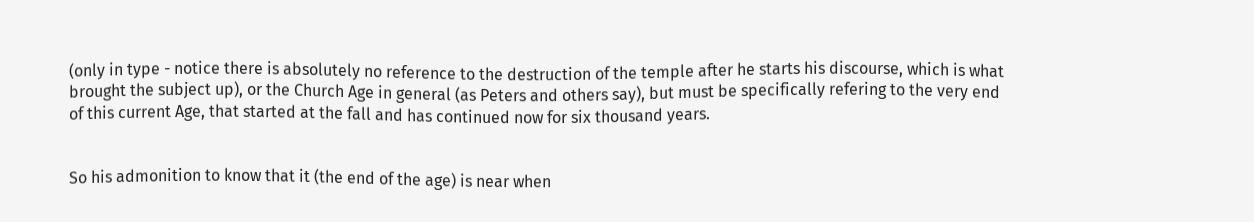(only in type - notice there is absolutely no reference to the destruction of the temple after he starts his discourse, which is what brought the subject up), or the Church Age in general (as Peters and others say), but must be specifically refering to the very end of this current Age, that started at the fall and has continued now for six thousand years.


So his admonition to know that it (the end of the age) is near when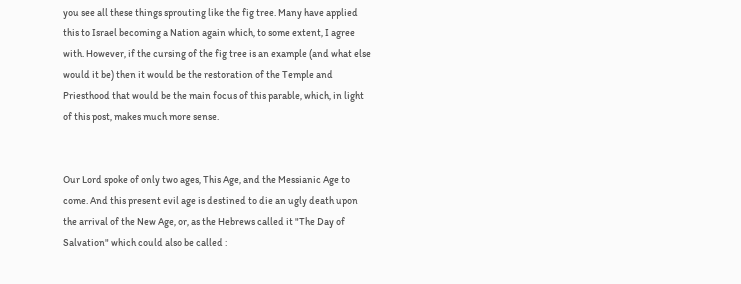you see all these things sprouting like the fig tree. Many have applied this to Israel becoming a Nation again which, to some extent, I agree with. However, if the cursing of the fig tree is an example (and what else would it be) then it would be the restoration of the Temple and Priesthood that would be the main focus of this parable, which, in light of this post, makes much more sense.


Our Lord spoke of only two ages, This Age, and the Messianic Age to come. And this present evil age is destined to die an ugly death upon the arrival of the New Age, or, as the Hebrews called it "The Day of Salvation" which could also be called :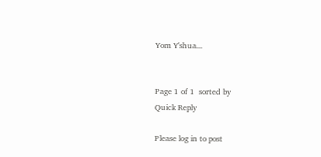Yom Y'shua...


Page 1 of 1  sorted by
Quick Reply

Please log in to post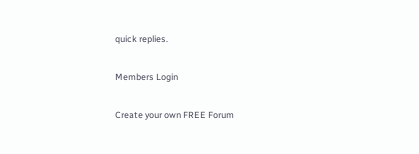quick replies.

Members Login

Create your own FREE Forum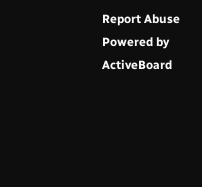Report Abuse
Powered by ActiveBoard